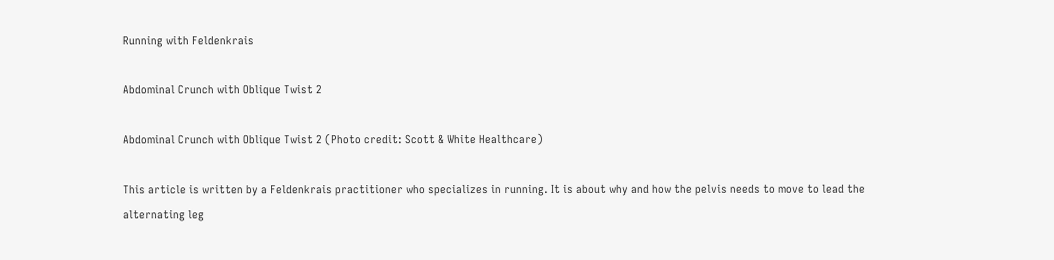Running with Feldenkrais

Abdominal Crunch with Oblique Twist 2

Abdominal Crunch with Oblique Twist 2 (Photo credit: Scott & White Healthcare)

This article is written by a Feldenkrais practitioner who specializes in running. It is about why and how the pelvis needs to move to lead the alternating leg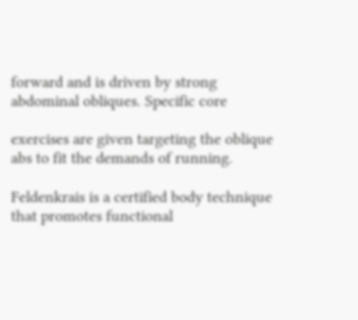forward and is driven by strong abdominal obliques. Specific core

exercises are given targeting the oblique abs to fit the demands of running.

Feldenkrais is a certified body technique that promotes functional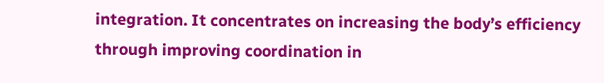integration. It concentrates on increasing the body’s efficiency through improving coordination in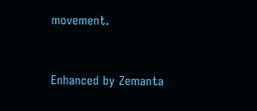movement.



Enhanced by Zemanta